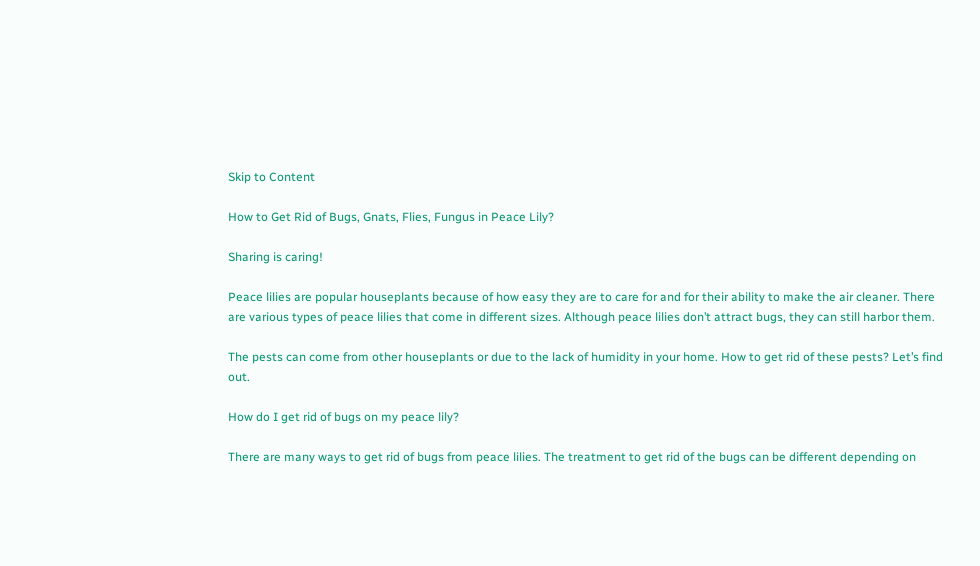Skip to Content

How to Get Rid of Bugs, Gnats, Flies, Fungus in Peace Lily?

Sharing is caring!

Peace lilies are popular houseplants because of how easy they are to care for and for their ability to make the air cleaner. There are various types of peace lilies that come in different sizes. Although peace lilies don’t attract bugs, they can still harbor them.

The pests can come from other houseplants or due to the lack of humidity in your home. How to get rid of these pests? Let’s find out.

How do I get rid of bugs on my peace lily?

There are many ways to get rid of bugs from peace lilies. The treatment to get rid of the bugs can be different depending on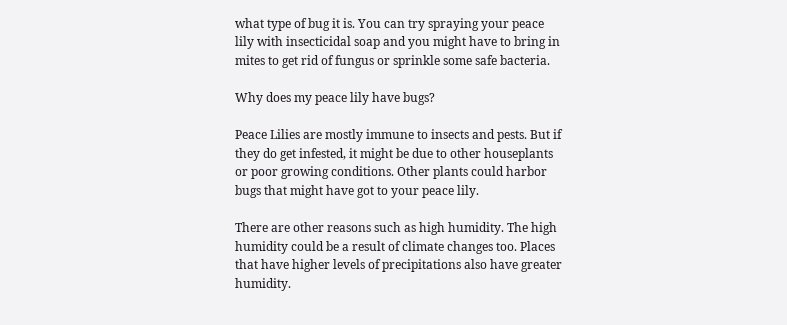what type of bug it is. You can try spraying your peace lily with insecticidal soap and you might have to bring in mites to get rid of fungus or sprinkle some safe bacteria.

Why does my peace lily have bugs?

Peace Lilies are mostly immune to insects and pests. But if they do get infested, it might be due to other houseplants or poor growing conditions. Other plants could harbor bugs that might have got to your peace lily.

There are other reasons such as high humidity. The high humidity could be a result of climate changes too. Places that have higher levels of precipitations also have greater humidity.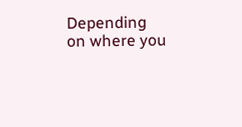Depending on where you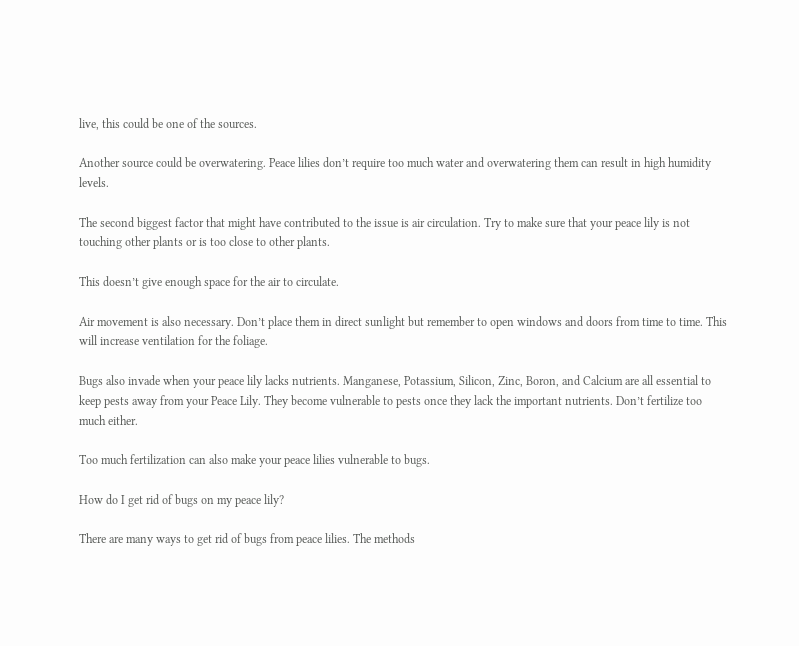live, this could be one of the sources.

Another source could be overwatering. Peace lilies don’t require too much water and overwatering them can result in high humidity levels.

The second biggest factor that might have contributed to the issue is air circulation. Try to make sure that your peace lily is not touching other plants or is too close to other plants.

This doesn’t give enough space for the air to circulate.

Air movement is also necessary. Don’t place them in direct sunlight but remember to open windows and doors from time to time. This will increase ventilation for the foliage.

Bugs also invade when your peace lily lacks nutrients. Manganese, Potassium, Silicon, Zinc, Boron, and Calcium are all essential to keep pests away from your Peace Lily. They become vulnerable to pests once they lack the important nutrients. Don’t fertilize too much either.

Too much fertilization can also make your peace lilies vulnerable to bugs.

How do I get rid of bugs on my peace lily?

There are many ways to get rid of bugs from peace lilies. The methods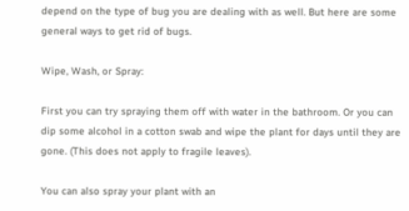depend on the type of bug you are dealing with as well. But here are some general ways to get rid of bugs.

Wipe, Wash, or Spray:

First you can try spraying them off with water in the bathroom. Or you can dip some alcohol in a cotton swab and wipe the plant for days until they are gone. (This does not apply to fragile leaves).

You can also spray your plant with an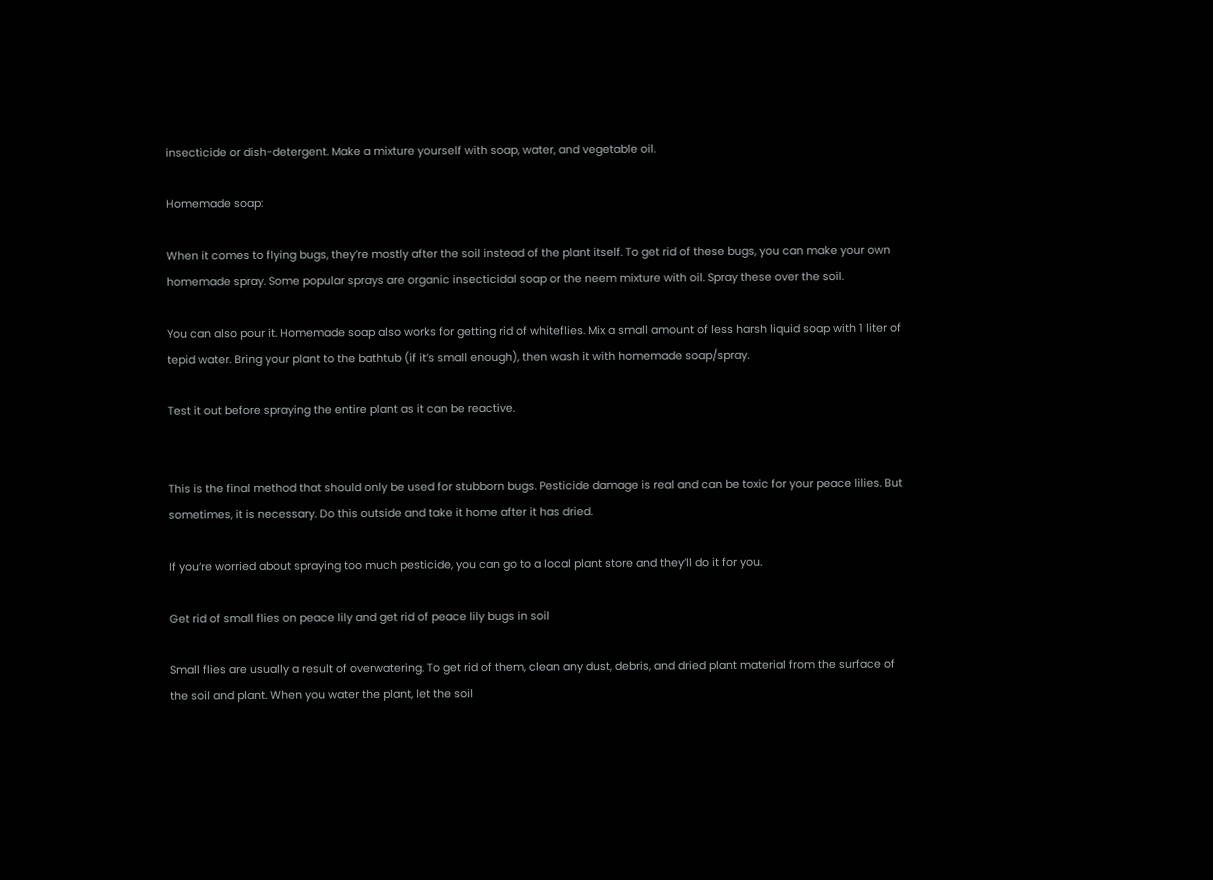insecticide or dish-detergent. Make a mixture yourself with soap, water, and vegetable oil.

Homemade soap:

When it comes to flying bugs, they’re mostly after the soil instead of the plant itself. To get rid of these bugs, you can make your own homemade spray. Some popular sprays are organic insecticidal soap or the neem mixture with oil. Spray these over the soil.

You can also pour it. Homemade soap also works for getting rid of whiteflies. Mix a small amount of less harsh liquid soap with 1 liter of tepid water. Bring your plant to the bathtub (if it’s small enough), then wash it with homemade soap/spray.

Test it out before spraying the entire plant as it can be reactive.


This is the final method that should only be used for stubborn bugs. Pesticide damage is real and can be toxic for your peace lilies. But sometimes, it is necessary. Do this outside and take it home after it has dried.

If you’re worried about spraying too much pesticide, you can go to a local plant store and they’ll do it for you.

Get rid of small flies on peace lily and get rid of peace lily bugs in soil

Small flies are usually a result of overwatering. To get rid of them, clean any dust, debris, and dried plant material from the surface of the soil and plant. When you water the plant, let the soil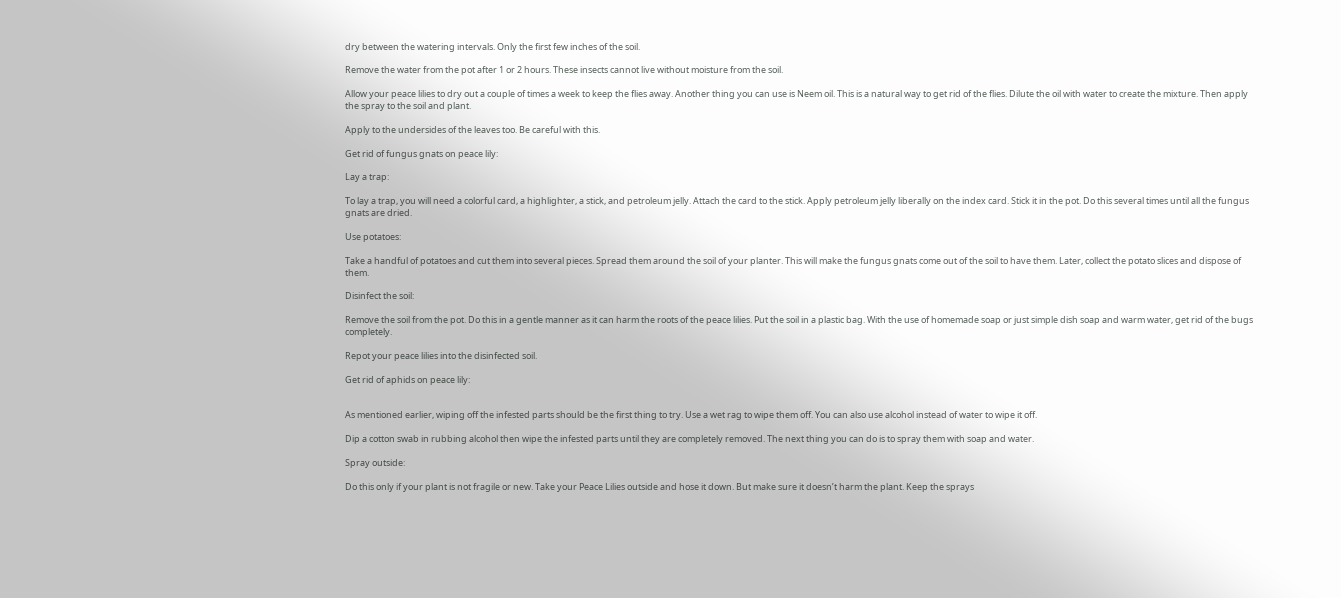dry between the watering intervals. Only the first few inches of the soil.

Remove the water from the pot after 1 or 2 hours. These insects cannot live without moisture from the soil.

Allow your peace lilies to dry out a couple of times a week to keep the flies away. Another thing you can use is Neem oil. This is a natural way to get rid of the flies. Dilute the oil with water to create the mixture. Then apply the spray to the soil and plant.

Apply to the undersides of the leaves too. Be careful with this.

Get rid of fungus gnats on peace lily:

Lay a trap:

To lay a trap, you will need a colorful card, a highlighter, a stick, and petroleum jelly. Attach the card to the stick. Apply petroleum jelly liberally on the index card. Stick it in the pot. Do this several times until all the fungus gnats are dried.

Use potatoes:

Take a handful of potatoes and cut them into several pieces. Spread them around the soil of your planter. This will make the fungus gnats come out of the soil to have them. Later, collect the potato slices and dispose of them.

Disinfect the soil:

Remove the soil from the pot. Do this in a gentle manner as it can harm the roots of the peace lilies. Put the soil in a plastic bag. With the use of homemade soap or just simple dish soap and warm water, get rid of the bugs completely.

Repot your peace lilies into the disinfected soil.

Get rid of aphids on peace lily:


As mentioned earlier, wiping off the infested parts should be the first thing to try. Use a wet rag to wipe them off. You can also use alcohol instead of water to wipe it off.

Dip a cotton swab in rubbing alcohol then wipe the infested parts until they are completely removed. The next thing you can do is to spray them with soap and water.

Spray outside:

Do this only if your plant is not fragile or new. Take your Peace Lilies outside and hose it down. But make sure it doesn’t harm the plant. Keep the sprays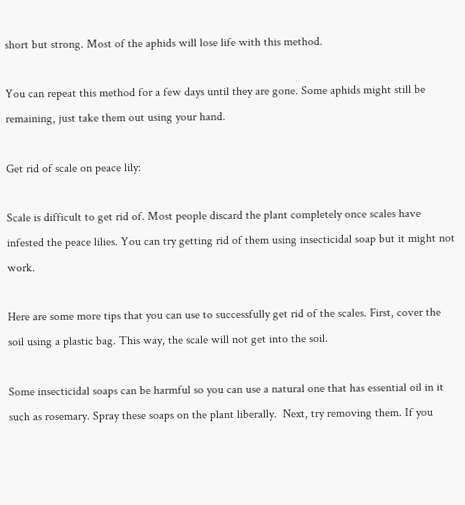short but strong. Most of the aphids will lose life with this method.

You can repeat this method for a few days until they are gone. Some aphids might still be remaining, just take them out using your hand.

Get rid of scale on peace lily:

Scale is difficult to get rid of. Most people discard the plant completely once scales have infested the peace lilies. You can try getting rid of them using insecticidal soap but it might not work.

Here are some more tips that you can use to successfully get rid of the scales. First, cover the soil using a plastic bag. This way, the scale will not get into the soil.

Some insecticidal soaps can be harmful so you can use a natural one that has essential oil in it such as rosemary. Spray these soaps on the plant liberally.  Next, try removing them. If you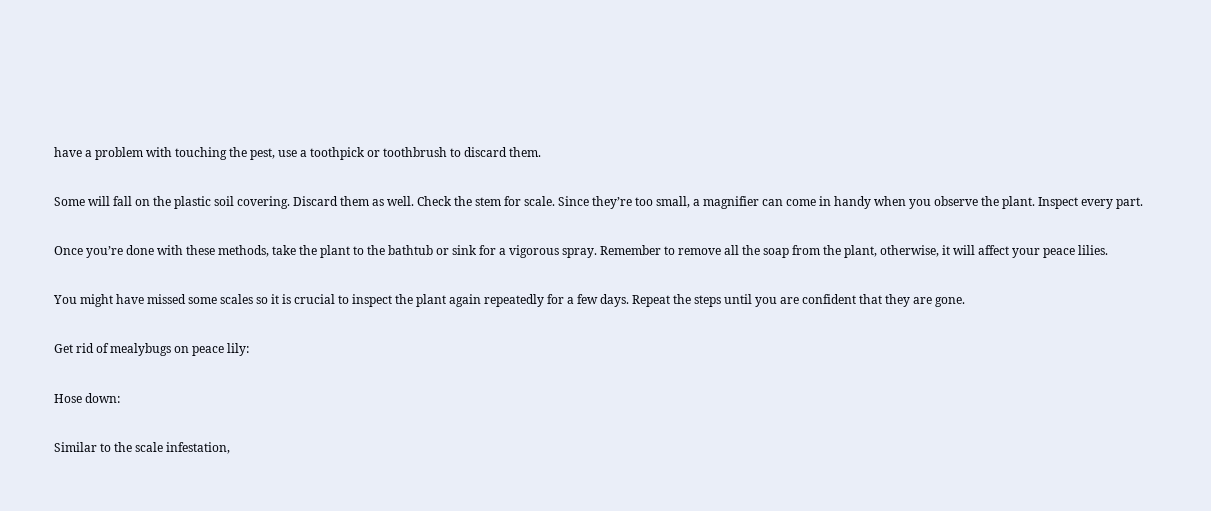have a problem with touching the pest, use a toothpick or toothbrush to discard them.

Some will fall on the plastic soil covering. Discard them as well. Check the stem for scale. Since they’re too small, a magnifier can come in handy when you observe the plant. Inspect every part.

Once you’re done with these methods, take the plant to the bathtub or sink for a vigorous spray. Remember to remove all the soap from the plant, otherwise, it will affect your peace lilies.

You might have missed some scales so it is crucial to inspect the plant again repeatedly for a few days. Repeat the steps until you are confident that they are gone.

Get rid of mealybugs on peace lily:

Hose down:

Similar to the scale infestation,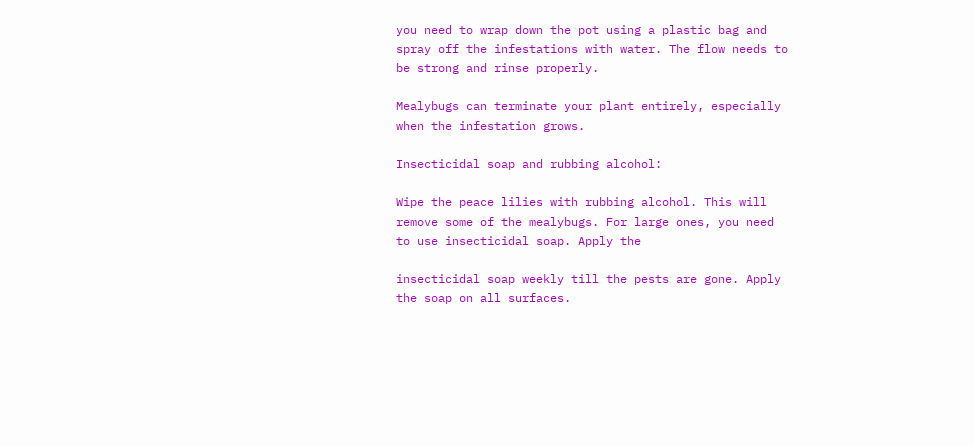you need to wrap down the pot using a plastic bag and spray off the infestations with water. The flow needs to be strong and rinse properly.

Mealybugs can terminate your plant entirely, especially when the infestation grows.

Insecticidal soap and rubbing alcohol:

Wipe the peace lilies with rubbing alcohol. This will remove some of the mealybugs. For large ones, you need to use insecticidal soap. Apply the

insecticidal soap weekly till the pests are gone. Apply the soap on all surfaces.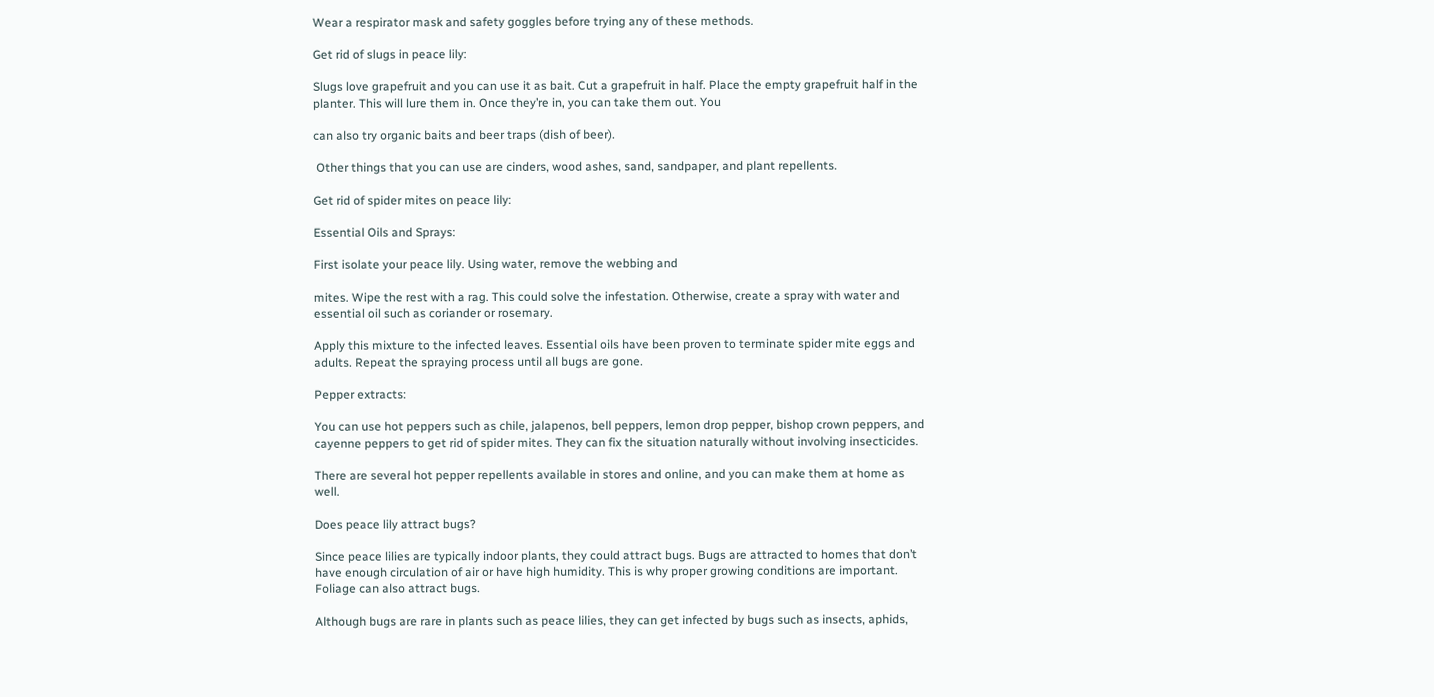Wear a respirator mask and safety goggles before trying any of these methods.

Get rid of slugs in peace lily:

Slugs love grapefruit and you can use it as bait. Cut a grapefruit in half. Place the empty grapefruit half in the planter. This will lure them in. Once they’re in, you can take them out. You

can also try organic baits and beer traps (dish of beer).

 Other things that you can use are cinders, wood ashes, sand, sandpaper, and plant repellents.

Get rid of spider mites on peace lily:

Essential Oils and Sprays:

First isolate your peace lily. Using water, remove the webbing and

mites. Wipe the rest with a rag. This could solve the infestation. Otherwise, create a spray with water and essential oil such as coriander or rosemary.

Apply this mixture to the infected leaves. Essential oils have been proven to terminate spider mite eggs and adults. Repeat the spraying process until all bugs are gone.

Pepper extracts:

You can use hot peppers such as chile, jalapenos, bell peppers, lemon drop pepper, bishop crown peppers, and cayenne peppers to get rid of spider mites. They can fix the situation naturally without involving insecticides.

There are several hot pepper repellents available in stores and online, and you can make them at home as well.

Does peace lily attract bugs?

Since peace lilies are typically indoor plants, they could attract bugs. Bugs are attracted to homes that don’t have enough circulation of air or have high humidity. This is why proper growing conditions are important. Foliage can also attract bugs.

Although bugs are rare in plants such as peace lilies, they can get infected by bugs such as insects, aphids,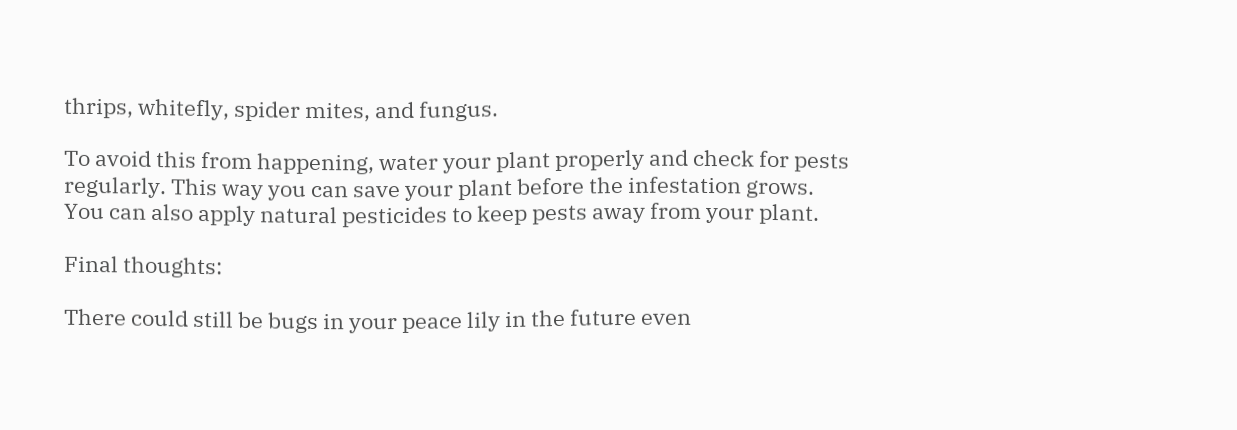thrips, whitefly, spider mites, and fungus.

To avoid this from happening, water your plant properly and check for pests regularly. This way you can save your plant before the infestation grows. You can also apply natural pesticides to keep pests away from your plant.

Final thoughts:

There could still be bugs in your peace lily in the future even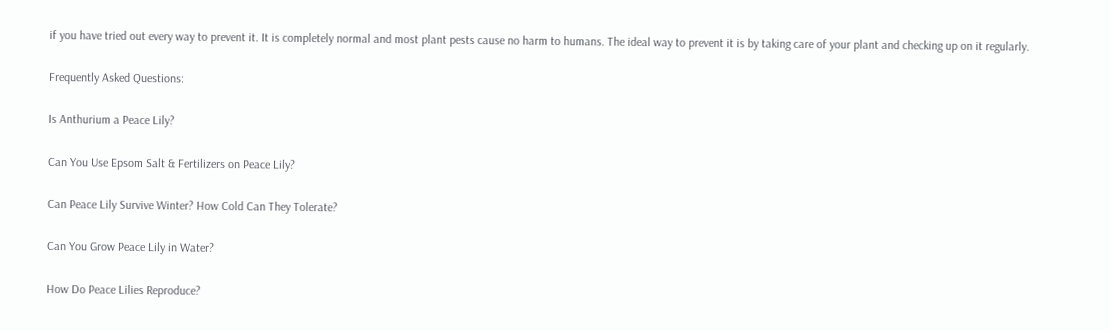if you have tried out every way to prevent it. It is completely normal and most plant pests cause no harm to humans. The ideal way to prevent it is by taking care of your plant and checking up on it regularly.

Frequently Asked Questions:

Is Anthurium a Peace Lily?

Can You Use Epsom Salt & Fertilizers on Peace Lily?

Can Peace Lily Survive Winter? How Cold Can They Tolerate?

Can You Grow Peace Lily in Water?

How Do Peace Lilies Reproduce?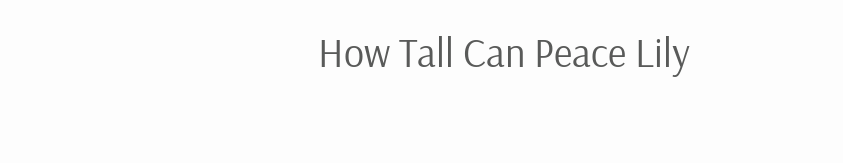How Tall Can Peace Lily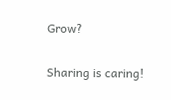Grow?

Sharing is caring!